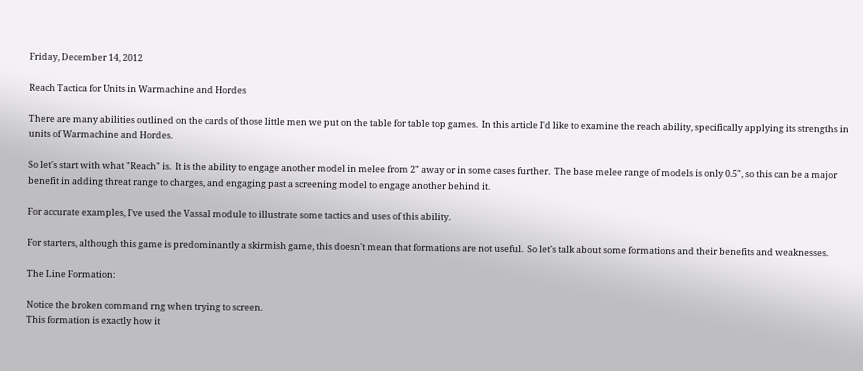Friday, December 14, 2012

Reach Tactica for Units in Warmachine and Hordes

There are many abilities outlined on the cards of those little men we put on the table for table top games.  In this article I'd like to examine the reach ability, specifically applying its strengths in units of Warmachine and Hordes.

So let's start with what "Reach" is.  It is the ability to engage another model in melee from 2" away or in some cases further.  The base melee range of models is only 0.5", so this can be a major benefit in adding threat range to charges, and engaging past a screening model to engage another behind it.

For accurate examples, I've used the Vassal module to illustrate some tactics and uses of this ability.

For starters, although this game is predominantly a skirmish game, this doesn't mean that formations are not useful.  So let's talk about some formations and their benefits and weaknesses.

The Line Formation:

Notice the broken command rng when trying to screen.
This formation is exactly how it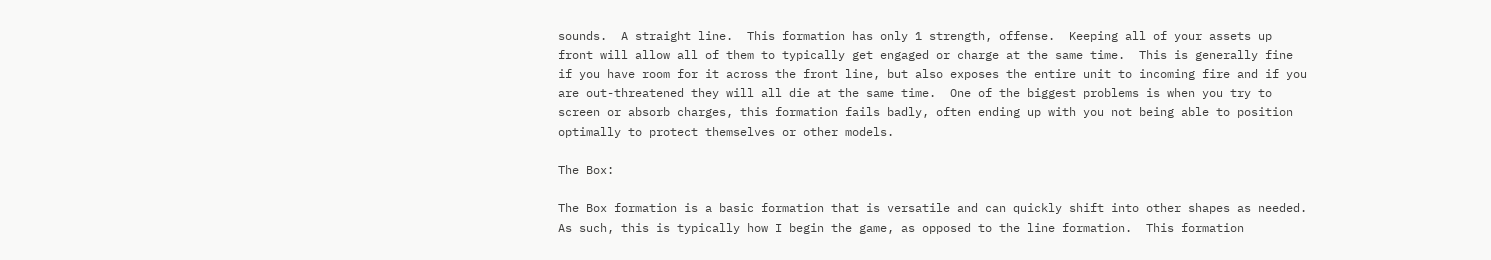sounds.  A straight line.  This formation has only 1 strength, offense.  Keeping all of your assets up front will allow all of them to typically get engaged or charge at the same time.  This is generally fine if you have room for it across the front line, but also exposes the entire unit to incoming fire and if you are out-threatened they will all die at the same time.  One of the biggest problems is when you try to screen or absorb charges, this formation fails badly, often ending up with you not being able to position optimally to protect themselves or other models.

The Box:

The Box formation is a basic formation that is versatile and can quickly shift into other shapes as needed.  As such, this is typically how I begin the game, as opposed to the line formation.  This formation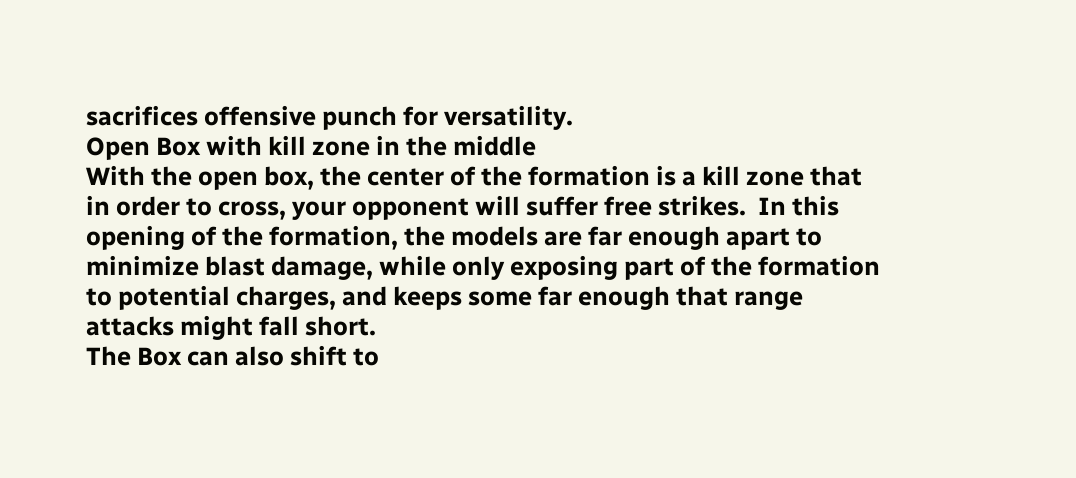sacrifices offensive punch for versatility.
Open Box with kill zone in the middle
With the open box, the center of the formation is a kill zone that in order to cross, your opponent will suffer free strikes.  In this opening of the formation, the models are far enough apart to minimize blast damage, while only exposing part of the formation to potential charges, and keeps some far enough that range attacks might fall short.
The Box can also shift to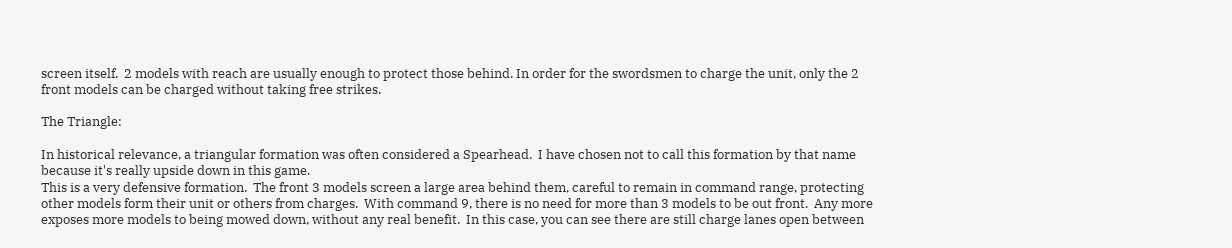screen itself.  2 models with reach are usually enough to protect those behind. In order for the swordsmen to charge the unit, only the 2 front models can be charged without taking free strikes.

The Triangle:

In historical relevance, a triangular formation was often considered a Spearhead.  I have chosen not to call this formation by that name because it's really upside down in this game.
This is a very defensive formation.  The front 3 models screen a large area behind them, careful to remain in command range, protecting other models form their unit or others from charges.  With command 9, there is no need for more than 3 models to be out front.  Any more exposes more models to being mowed down, without any real benefit.  In this case, you can see there are still charge lanes open between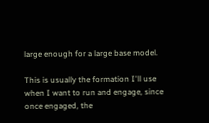large enough for a large base model.

This is usually the formation I'll use when I want to run and engage, since once engaged, the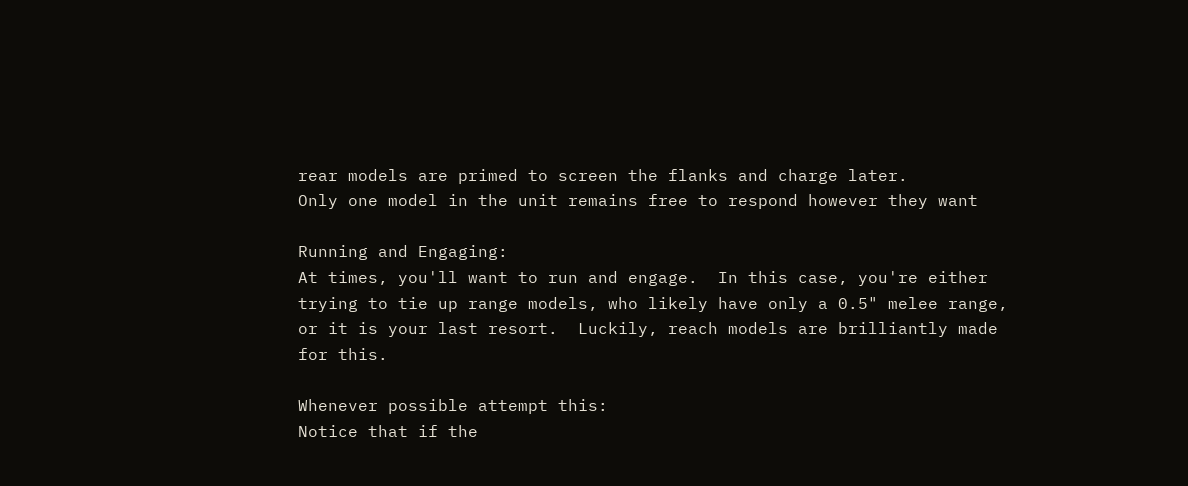rear models are primed to screen the flanks and charge later.
Only one model in the unit remains free to respond however they want

Running and Engaging:
At times, you'll want to run and engage.  In this case, you're either trying to tie up range models, who likely have only a 0.5" melee range, or it is your last resort.  Luckily, reach models are brilliantly made for this.

Whenever possible attempt this:
Notice that if the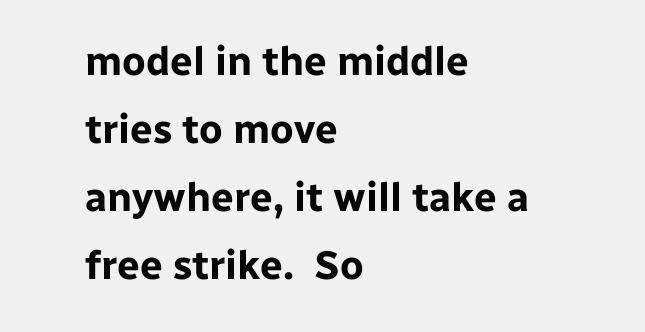model in the middle tries to move anywhere, it will take a free strike.  So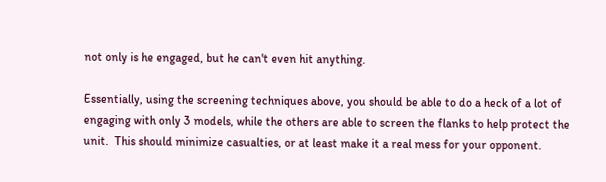not only is he engaged, but he can't even hit anything.

Essentially, using the screening techniques above, you should be able to do a heck of a lot of engaging with only 3 models, while the others are able to screen the flanks to help protect the unit.  This should minimize casualties, or at least make it a real mess for your opponent.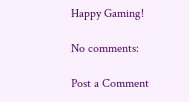Happy Gaming!

No comments:

Post a Comment